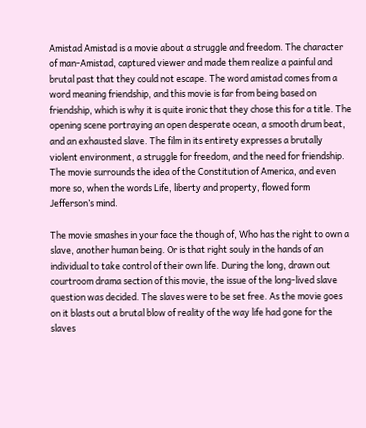Amistad Amistad is a movie about a struggle and freedom. The character of man-Amistad, captured viewer and made them realize a painful and brutal past that they could not escape. The word amistad comes from a word meaning friendship, and this movie is far from being based on friendship, which is why it is quite ironic that they chose this for a title. The opening scene portraying an open desperate ocean, a smooth drum beat, and an exhausted slave. The film in its entirety expresses a brutally violent environment, a struggle for freedom, and the need for friendship. The movie surrounds the idea of the Constitution of America, and even more so, when the words Life, liberty and property, flowed form Jefferson’s mind.

The movie smashes in your face the though of, Who has the right to own a slave, another human being. Or is that right souly in the hands of an individual to take control of their own life. During the long, drawn out courtroom drama section of this movie, the issue of the long-lived slave question was decided. The slaves were to be set free. As the movie goes on it blasts out a brutal blow of reality of the way life had gone for the slaves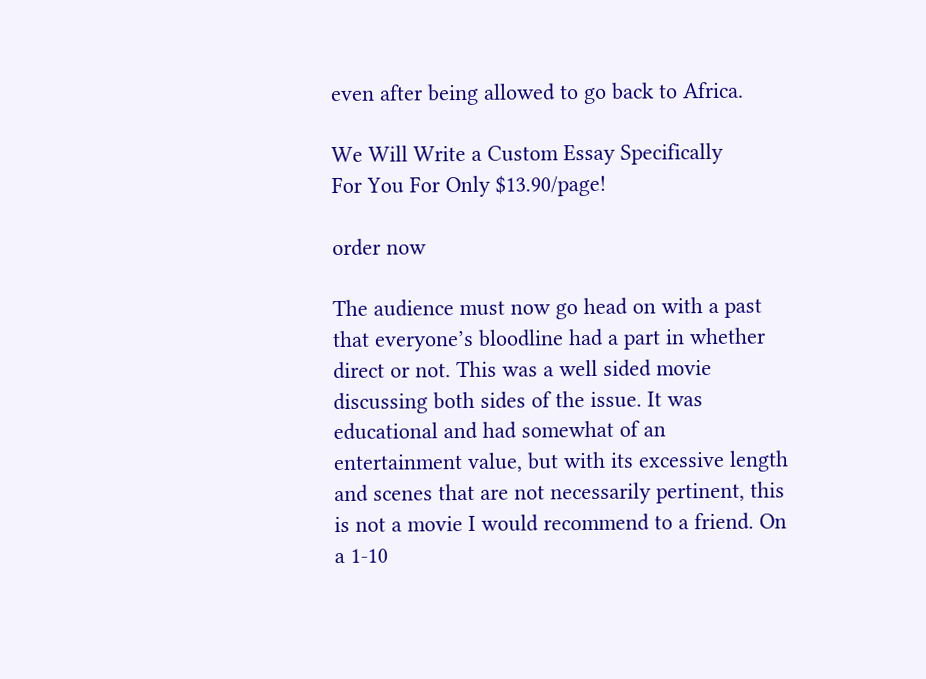even after being allowed to go back to Africa.

We Will Write a Custom Essay Specifically
For You For Only $13.90/page!

order now

The audience must now go head on with a past that everyone’s bloodline had a part in whether direct or not. This was a well sided movie discussing both sides of the issue. It was educational and had somewhat of an entertainment value, but with its excessive length and scenes that are not necessarily pertinent, this is not a movie I would recommend to a friend. On a 1-10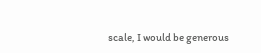scale, I would be generous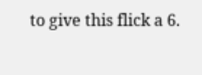to give this flick a 6.